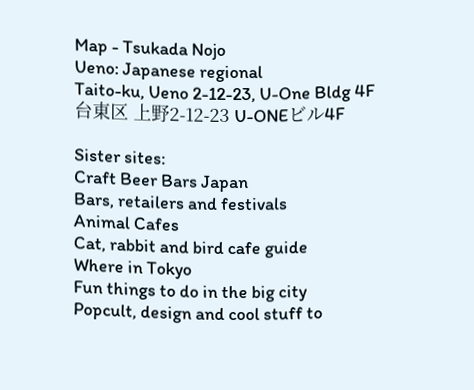Map - Tsukada Nojo
Ueno: Japanese regional
Taito-ku, Ueno 2-12-23, U-One Bldg 4F
台東区 上野2-12-23 U-ONEビル4F

Sister sites:
Craft Beer Bars Japan
Bars, retailers and festivals
Animal Cafes
Cat, rabbit and bird cafe guide
Where in Tokyo
Fun things to do in the big city
Popcult, design and cool stuff to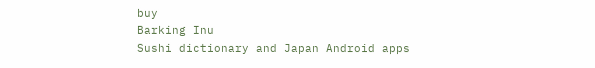buy
Barking Inu
Sushi dictionary and Japan Android apps